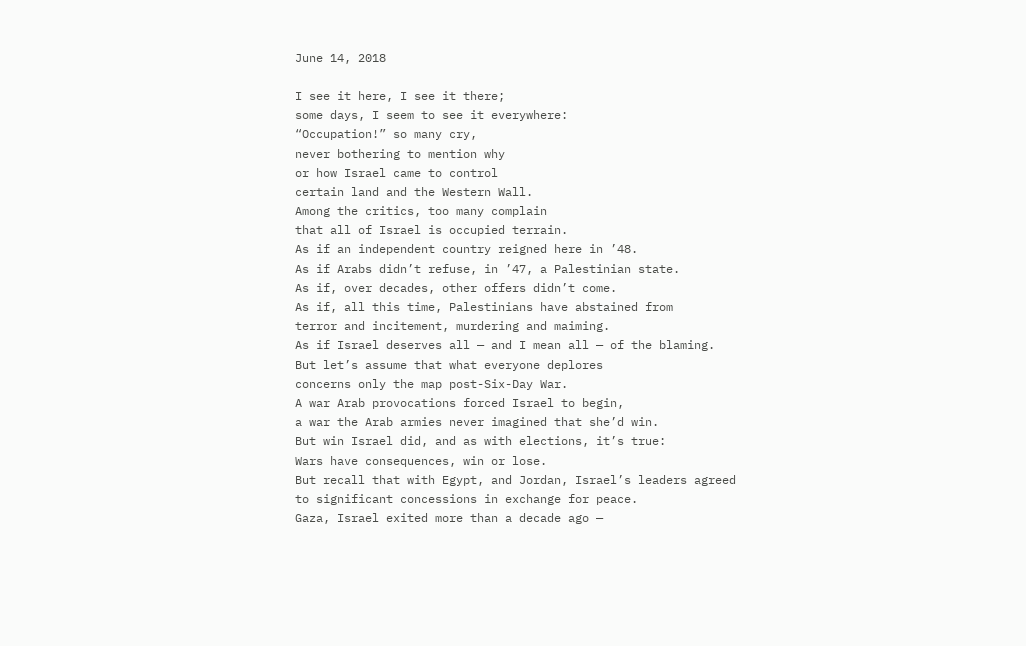June 14, 2018

I see it here, I see it there;
some days, I seem to see it everywhere:
“Occupation!” so many cry,
never bothering to mention why
or how Israel came to control
certain land and the Western Wall.
Among the critics, too many complain
that all of Israel is occupied terrain.
As if an independent country reigned here in ’48.
As if Arabs didn’t refuse, in ’47, a Palestinian state.
As if, over decades, other offers didn’t come.
As if, all this time, Palestinians have abstained from
terror and incitement, murdering and maiming.
As if Israel deserves all — and I mean all — of the blaming.
But let’s assume that what everyone deplores
concerns only the map post-Six-Day War.
A war Arab provocations forced Israel to begin,
a war the Arab armies never imagined that she’d win.
But win Israel did, and as with elections, it’s true:
Wars have consequences, win or lose.
But recall that with Egypt, and Jordan, Israel’s leaders agreed
to significant concessions in exchange for peace.
Gaza, Israel exited more than a decade ago —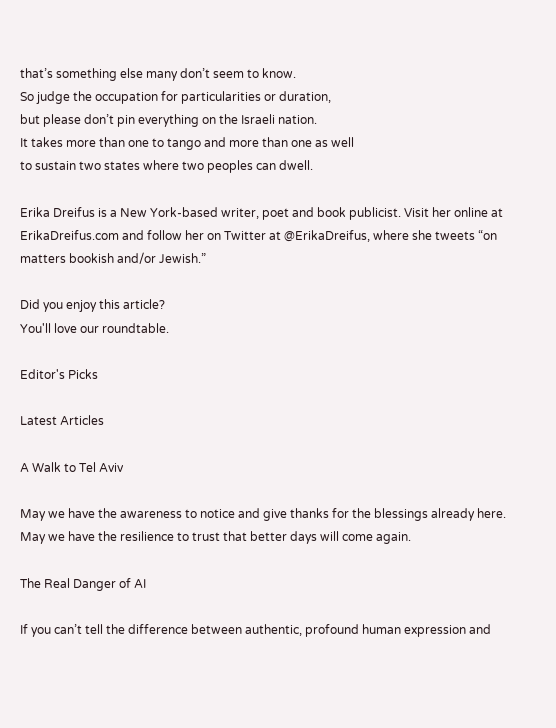that’s something else many don’t seem to know.
So judge the occupation for particularities or duration,
but please don’t pin everything on the Israeli nation.
It takes more than one to tango and more than one as well
to sustain two states where two peoples can dwell.

Erika Dreifus is a New York-based writer, poet and book publicist. Visit her online at ErikaDreifus.com and follow her on Twitter at @ErikaDreifus, where she tweets “on matters bookish and/or Jewish.”

Did you enjoy this article?
You'll love our roundtable.

Editor's Picks

Latest Articles

A Walk to Tel Aviv

May we have the awareness to notice and give thanks for the blessings already here. May we have the resilience to trust that better days will come again.

The Real Danger of AI

If you can’t tell the difference between authentic, profound human expression and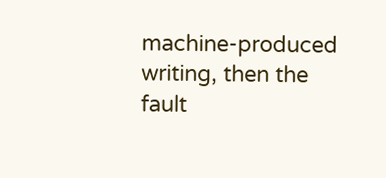machine-produced writing, then the fault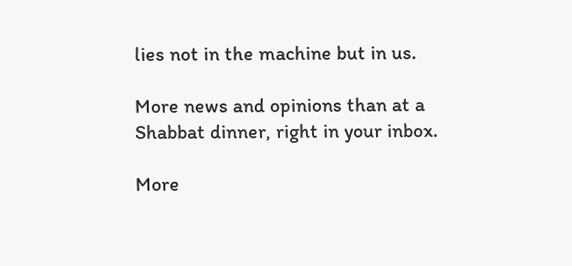lies not in the machine but in us.

More news and opinions than at a
Shabbat dinner, right in your inbox.

More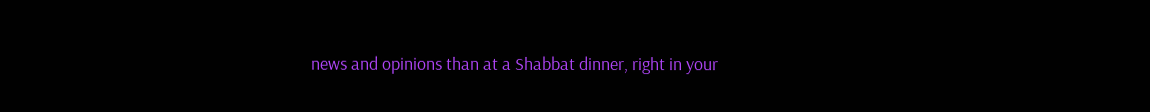news and opinions than at a Shabbat dinner, right in your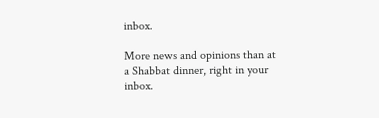inbox.

More news and opinions than at a Shabbat dinner, right in your inbox.